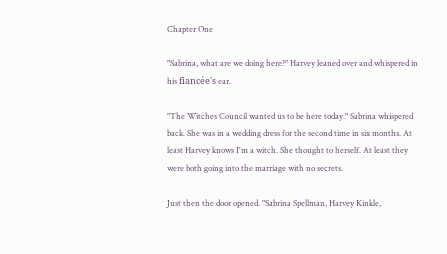Chapter One

"Sabrina, what are we doing here?" Harvey leaned over and whispered in his fiancée's ear.

"The Witches Council wanted us to be here today." Sabrina whispered back. She was in a wedding dress for the second time in six months. At least Harvey knows I'm a witch. She thought to herself. At least they were both going into the marriage with no secrets.

Just then the door opened. "Sabrina Spellman, Harvey Kinkle,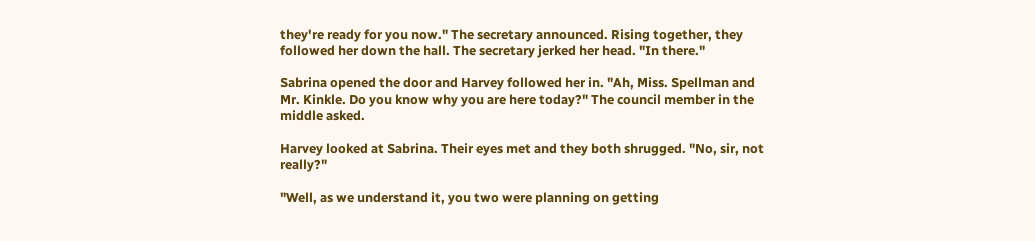they're ready for you now." The secretary announced. Rising together, they followed her down the hall. The secretary jerked her head. "In there."

Sabrina opened the door and Harvey followed her in. "Ah, Miss. Spellman and Mr. Kinkle. Do you know why you are here today?" The council member in the middle asked.

Harvey looked at Sabrina. Their eyes met and they both shrugged. "No, sir, not really?"

"Well, as we understand it, you two were planning on getting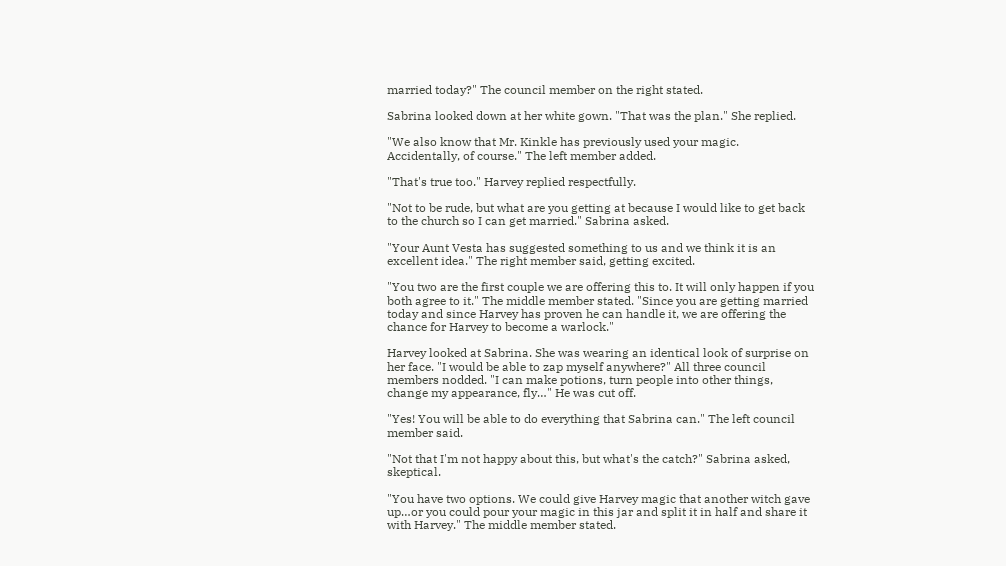married today?" The council member on the right stated.

Sabrina looked down at her white gown. "That was the plan." She replied.

"We also know that Mr. Kinkle has previously used your magic. Accidentally, of course." The left member added.

"That's true too." Harvey replied respectfully.

"Not to be rude, but what are you getting at because I would like to get back to the church so I can get married." Sabrina asked.

"Your Aunt Vesta has suggested something to us and we think it is an excellent idea." The right member said, getting excited.

"You two are the first couple we are offering this to. It will only happen if you both agree to it." The middle member stated. "Since you are getting married today and since Harvey has proven he can handle it, we are offering the chance for Harvey to become a warlock."

Harvey looked at Sabrina. She was wearing an identical look of surprise on her face. "I would be able to zap myself anywhere?" All three council members nodded. "I can make potions, turn people into other things, change my appearance, fly…" He was cut off.

"Yes! You will be able to do everything that Sabrina can." The left council member said.

"Not that I'm not happy about this, but what's the catch?" Sabrina asked, skeptical.

"You have two options. We could give Harvey magic that another witch gave up…or you could pour your magic in this jar and split it in half and share it with Harvey." The middle member stated.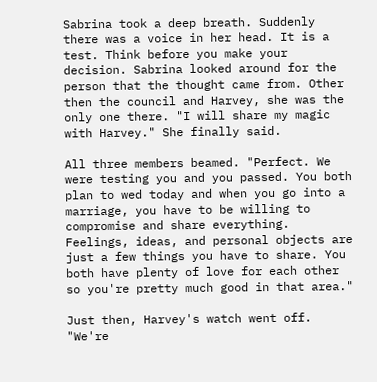Sabrina took a deep breath. Suddenly there was a voice in her head. It is a test. Think before you make your decision. Sabrina looked around for the person that the thought came from. Other then the council and Harvey, she was the only one there. "I will share my magic with Harvey." She finally said.

All three members beamed. "Perfect. We were testing you and you passed. You both plan to wed today and when you go into a marriage, you have to be willing to compromise and share everything. Feelings, ideas, and personal objects are just a few things you have to share. You both have plenty of love for each other so you're pretty much good in that area."

Just then, Harvey's watch went off. "We're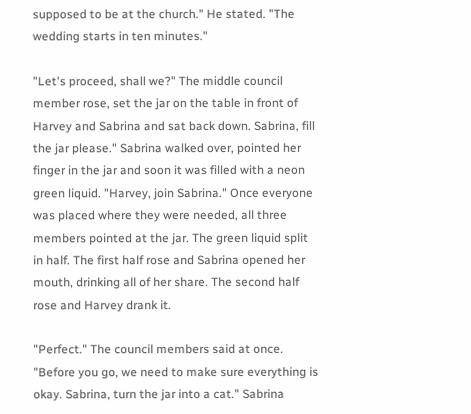supposed to be at the church." He stated. "The wedding starts in ten minutes."

"Let's proceed, shall we?" The middle council member rose, set the jar on the table in front of Harvey and Sabrina and sat back down. Sabrina, fill the jar please." Sabrina walked over, pointed her finger in the jar and soon it was filled with a neon green liquid. "Harvey, join Sabrina." Once everyone was placed where they were needed, all three members pointed at the jar. The green liquid split in half. The first half rose and Sabrina opened her mouth, drinking all of her share. The second half rose and Harvey drank it.

"Perfect." The council members said at once. "Before you go, we need to make sure everything is okay. Sabrina, turn the jar into a cat." Sabrina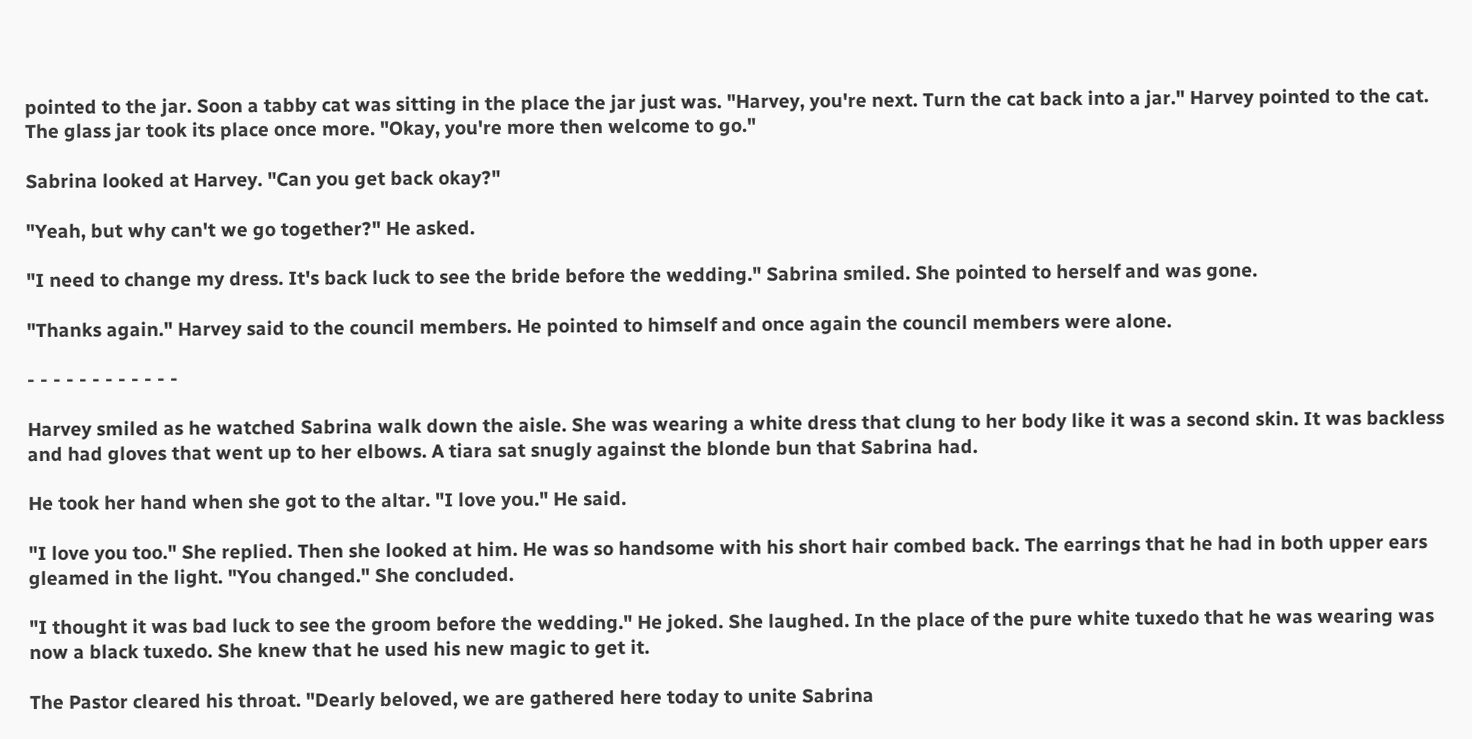pointed to the jar. Soon a tabby cat was sitting in the place the jar just was. "Harvey, you're next. Turn the cat back into a jar." Harvey pointed to the cat. The glass jar took its place once more. "Okay, you're more then welcome to go."

Sabrina looked at Harvey. "Can you get back okay?"

"Yeah, but why can't we go together?" He asked.

"I need to change my dress. It's back luck to see the bride before the wedding." Sabrina smiled. She pointed to herself and was gone.

"Thanks again." Harvey said to the council members. He pointed to himself and once again the council members were alone.

- - - - - - - - - - - -

Harvey smiled as he watched Sabrina walk down the aisle. She was wearing a white dress that clung to her body like it was a second skin. It was backless and had gloves that went up to her elbows. A tiara sat snugly against the blonde bun that Sabrina had.

He took her hand when she got to the altar. "I love you." He said.

"I love you too." She replied. Then she looked at him. He was so handsome with his short hair combed back. The earrings that he had in both upper ears gleamed in the light. "You changed." She concluded.

"I thought it was bad luck to see the groom before the wedding." He joked. She laughed. In the place of the pure white tuxedo that he was wearing was now a black tuxedo. She knew that he used his new magic to get it.

The Pastor cleared his throat. "Dearly beloved, we are gathered here today to unite Sabrina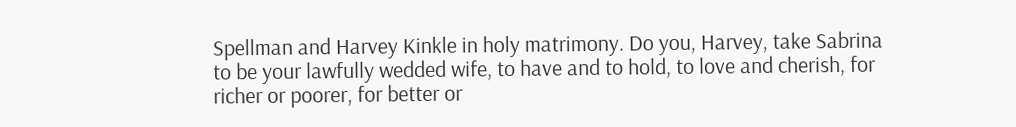Spellman and Harvey Kinkle in holy matrimony. Do you, Harvey, take Sabrina to be your lawfully wedded wife, to have and to hold, to love and cherish, for richer or poorer, for better or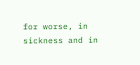for worse, in sickness and in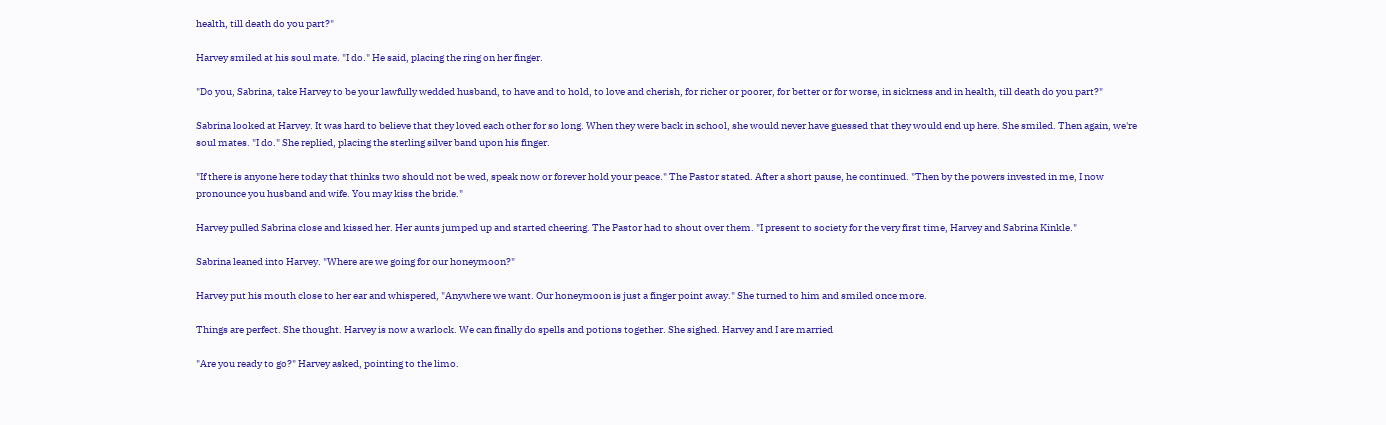health, till death do you part?"

Harvey smiled at his soul mate. "I do." He said, placing the ring on her finger.

"Do you, Sabrina, take Harvey to be your lawfully wedded husband, to have and to hold, to love and cherish, for richer or poorer, for better or for worse, in sickness and in health, till death do you part?"

Sabrina looked at Harvey. It was hard to believe that they loved each other for so long. When they were back in school, she would never have guessed that they would end up here. She smiled. Then again, we're soul mates. "I do." She replied, placing the sterling silver band upon his finger.

"If there is anyone here today that thinks two should not be wed, speak now or forever hold your peace." The Pastor stated. After a short pause, he continued. "Then by the powers invested in me, I now pronounce you husband and wife. You may kiss the bride."

Harvey pulled Sabrina close and kissed her. Her aunts jumped up and started cheering. The Pastor had to shout over them. "I present to society for the very first time, Harvey and Sabrina Kinkle."

Sabrina leaned into Harvey. "Where are we going for our honeymoon?"

Harvey put his mouth close to her ear and whispered, "Anywhere we want. Our honeymoon is just a finger point away." She turned to him and smiled once more.

Things are perfect. She thought. Harvey is now a warlock. We can finally do spells and potions together. She sighed. Harvey and I are married

"Are you ready to go?" Harvey asked, pointing to the limo.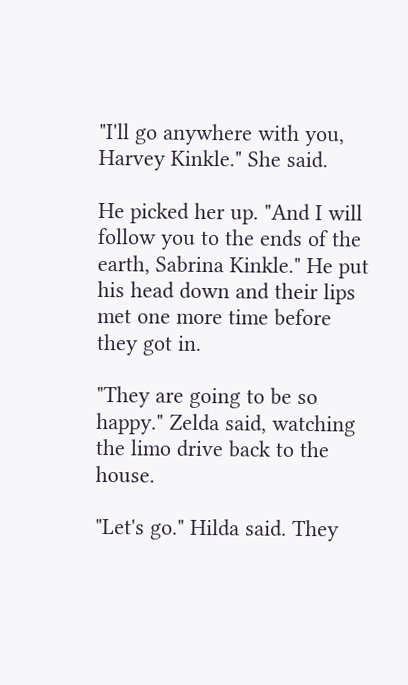"I'll go anywhere with you, Harvey Kinkle." She said.

He picked her up. "And I will follow you to the ends of the earth, Sabrina Kinkle." He put his head down and their lips met one more time before they got in.

"They are going to be so happy." Zelda said, watching the limo drive back to the house.

"Let's go." Hilda said. They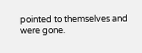pointed to themselves and were gone.